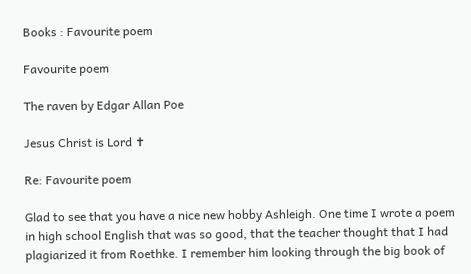Books : Favourite poem

Favourite poem

The raven by Edgar Allan Poe

Jesus Christ is Lord ✝

Re: Favourite poem

Glad to see that you have a nice new hobby Ashleigh. One time I wrote a poem in high school English that was so good, that the teacher thought that I had plagiarized it from Roethke. I remember him looking through the big book of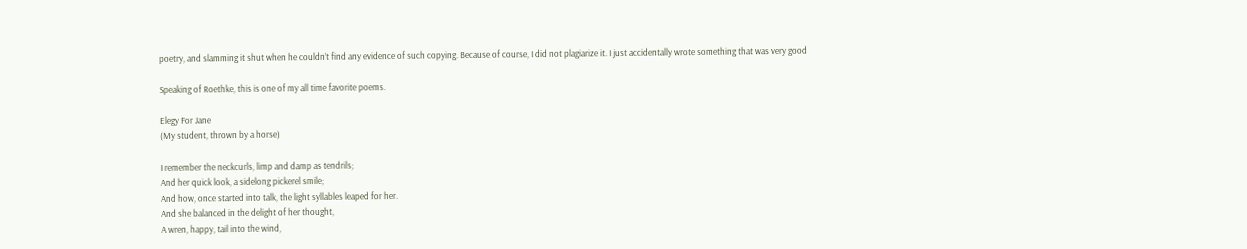poetry, and slamming it shut when he couldn’t find any evidence of such copying. Because of course, I did not plagiarize it. I just accidentally wrote something that was very good

Speaking of Roethke, this is one of my all time favorite poems.

Elegy For Jane
(My student, thrown by a horse)

I remember the neckcurls, limp and damp as tendrils;
And her quick look, a sidelong pickerel smile;
And how, once started into talk, the light syllables leaped for her.
And she balanced in the delight of her thought,
A wren, happy, tail into the wind,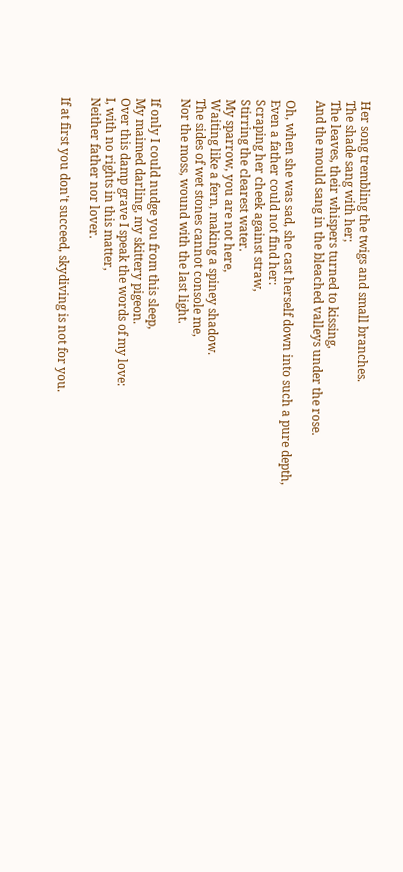Her song trembling the twigs and small branches.
The shade sang with her;
The leaves, their whispers turned to kissing,
And the mould sang in the bleached valleys under the rose.

Oh, when she was sad, she cast herself down into such a pure depth,
Even a father could not find her:
Scraping her cheek against straw,
Stirring the clearest water.
My sparrow, you are not here,
Waiting like a fern, making a spiney shadow.
The sides of wet stones cannot console me,
Nor the moss, wound with the last light.

If only I could nudge you from this sleep,
My maimed darling, my skittery pigeon.
Over this damp grave I speak the words of my love:
I, with no rights in this matter,
Neither father nor lover.

If at first you don't succeed, skydiving is not for you.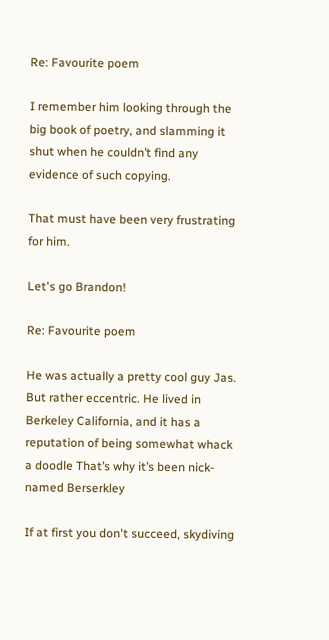Re: Favourite poem

I remember him looking through the big book of poetry, and slamming it shut when he couldn’t find any evidence of such copying.

That must have been very frustrating for him.

Let's go Brandon!

Re: Favourite poem

He was actually a pretty cool guy Jas. But rather eccentric. He lived in Berkeley California, and it has a reputation of being somewhat whack a doodle That’s why it’s been nick-named Berserkley

If at first you don't succeed, skydiving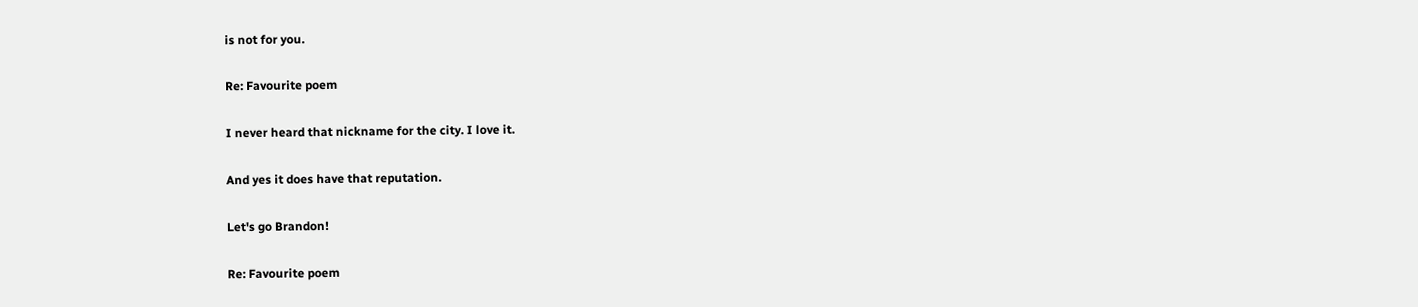is not for you.

Re: Favourite poem

I never heard that nickname for the city. I love it.

And yes it does have that reputation.

Let's go Brandon!

Re: Favourite poem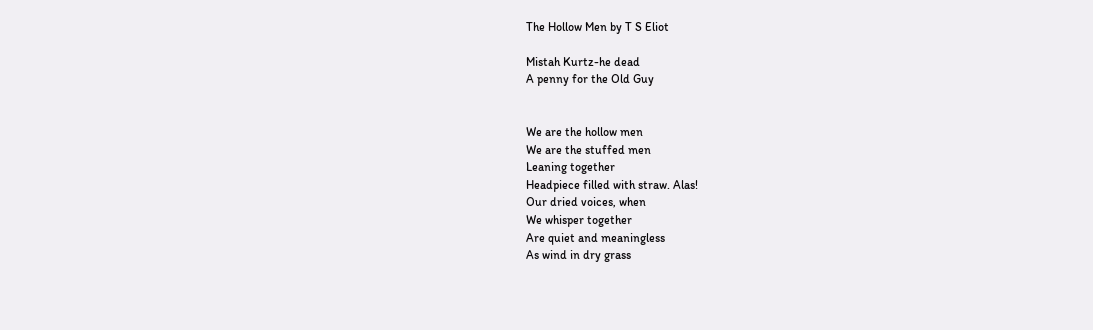The Hollow Men by T S Eliot

Mistah Kurtz-he dead
A penny for the Old Guy


We are the hollow men
We are the stuffed men
Leaning together
Headpiece filled with straw. Alas!
Our dried voices, when
We whisper together
Are quiet and meaningless
As wind in dry grass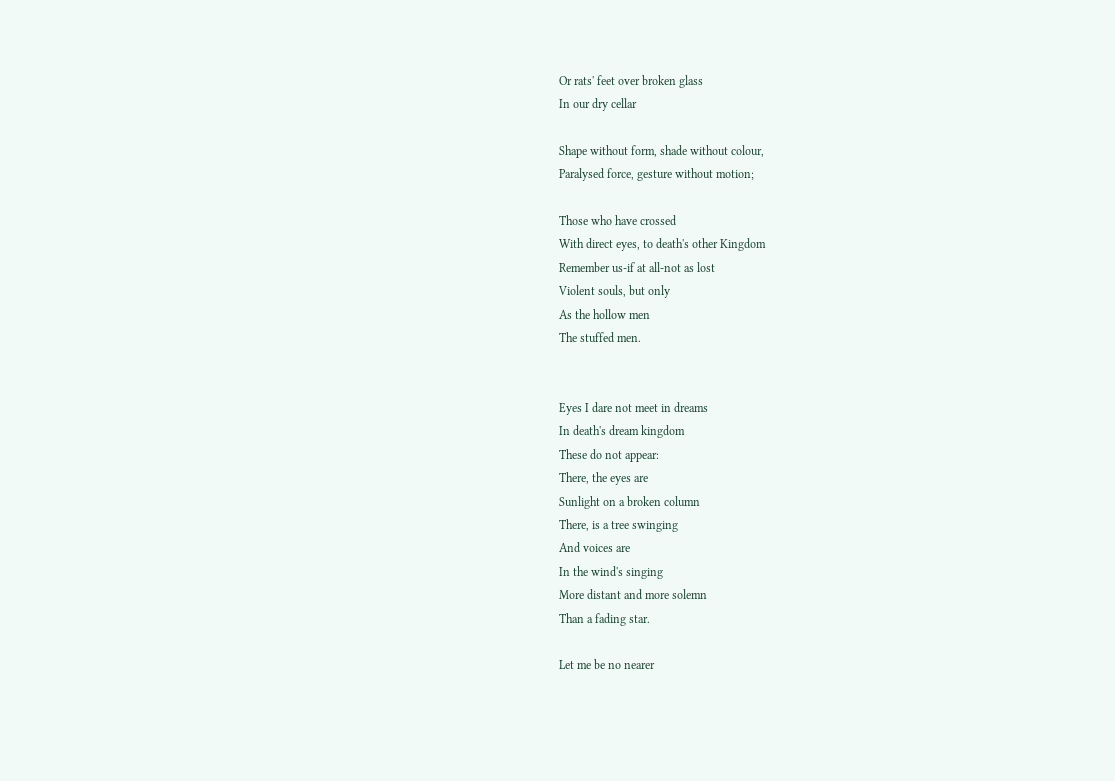Or rats' feet over broken glass
In our dry cellar

Shape without form, shade without colour,
Paralysed force, gesture without motion;

Those who have crossed
With direct eyes, to death's other Kingdom
Remember us-if at all-not as lost
Violent souls, but only
As the hollow men
The stuffed men.


Eyes I dare not meet in dreams
In death's dream kingdom
These do not appear:
There, the eyes are
Sunlight on a broken column
There, is a tree swinging
And voices are
In the wind's singing
More distant and more solemn
Than a fading star.

Let me be no nearer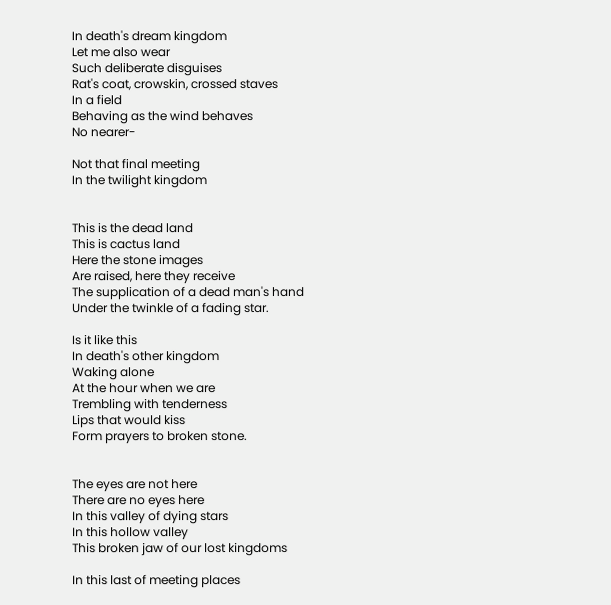In death's dream kingdom
Let me also wear
Such deliberate disguises
Rat's coat, crowskin, crossed staves
In a field
Behaving as the wind behaves
No nearer-

Not that final meeting
In the twilight kingdom


This is the dead land
This is cactus land
Here the stone images
Are raised, here they receive
The supplication of a dead man's hand
Under the twinkle of a fading star.

Is it like this
In death's other kingdom
Waking alone
At the hour when we are
Trembling with tenderness
Lips that would kiss
Form prayers to broken stone.


The eyes are not here
There are no eyes here
In this valley of dying stars
In this hollow valley
This broken jaw of our lost kingdoms

In this last of meeting places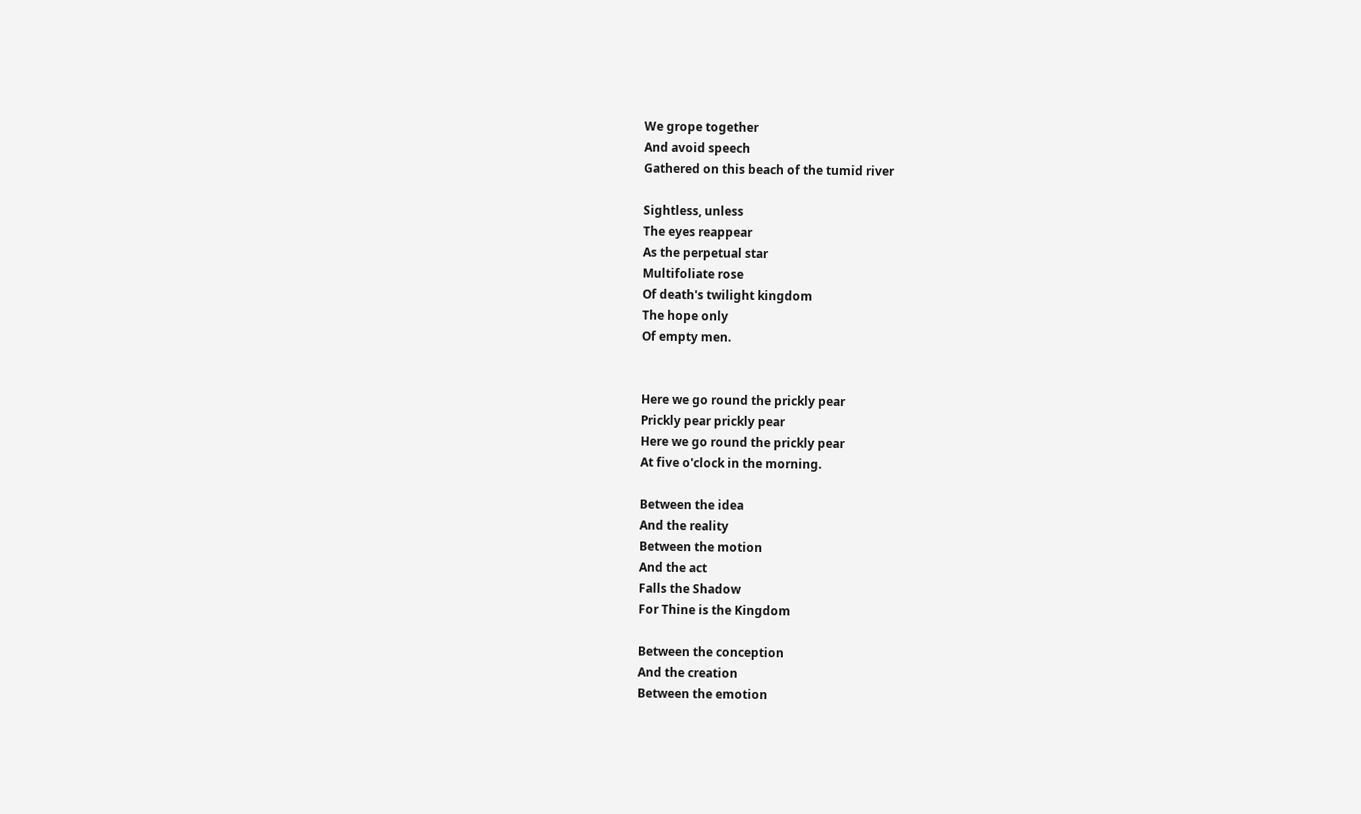We grope together
And avoid speech
Gathered on this beach of the tumid river

Sightless, unless
The eyes reappear
As the perpetual star
Multifoliate rose
Of death's twilight kingdom
The hope only
Of empty men.


Here we go round the prickly pear
Prickly pear prickly pear
Here we go round the prickly pear
At five o'clock in the morning.

Between the idea
And the reality
Between the motion
And the act
Falls the Shadow
For Thine is the Kingdom

Between the conception
And the creation
Between the emotion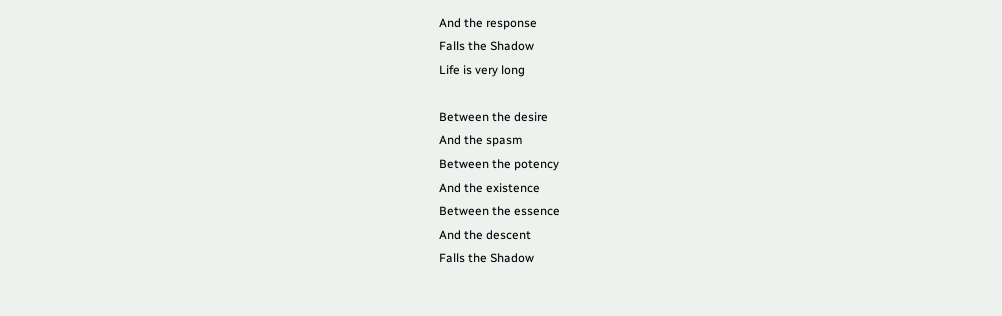And the response
Falls the Shadow
Life is very long

Between the desire
And the spasm
Between the potency
And the existence
Between the essence
And the descent
Falls the Shadow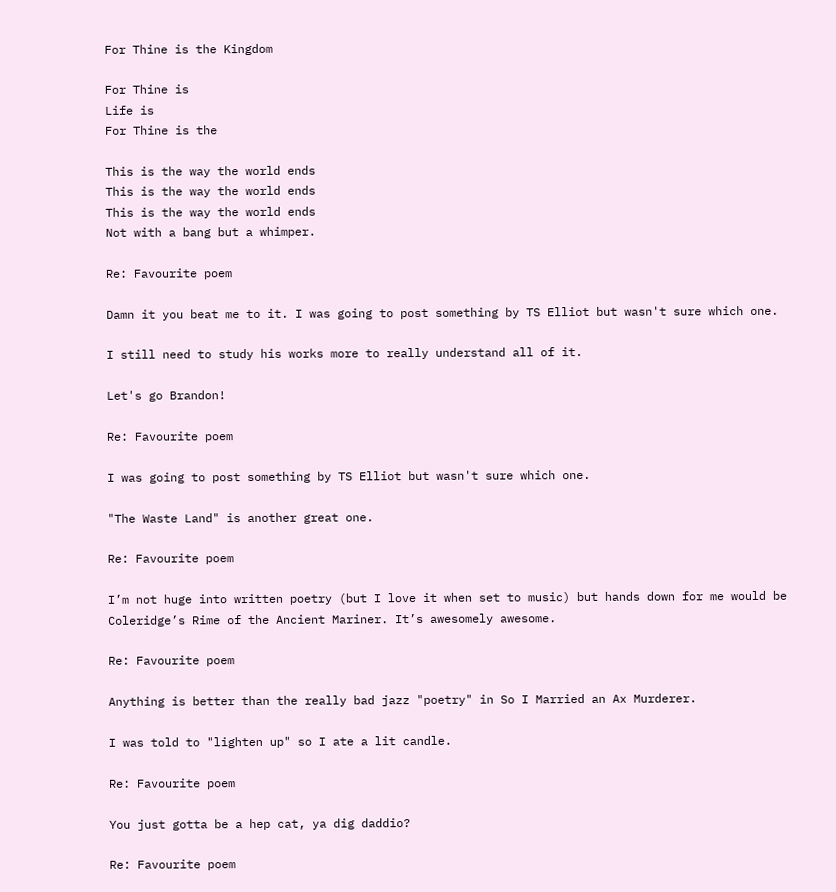For Thine is the Kingdom

For Thine is
Life is
For Thine is the

This is the way the world ends
This is the way the world ends
This is the way the world ends
Not with a bang but a whimper.

Re: Favourite poem

Damn it you beat me to it. I was going to post something by TS Elliot but wasn't sure which one.

I still need to study his works more to really understand all of it.

Let's go Brandon!

Re: Favourite poem

I was going to post something by TS Elliot but wasn't sure which one.

"The Waste Land" is another great one.

Re: Favourite poem

I’m not huge into written poetry (but I love it when set to music) but hands down for me would be Coleridge’s Rime of the Ancient Mariner. It’s awesomely awesome.

Re: Favourite poem

Anything is better than the really bad jazz "poetry" in So I Married an Ax Murderer.

I was told to "lighten up" so I ate a lit candle.

Re: Favourite poem

You just gotta be a hep cat, ya dig daddio?

Re: Favourite poem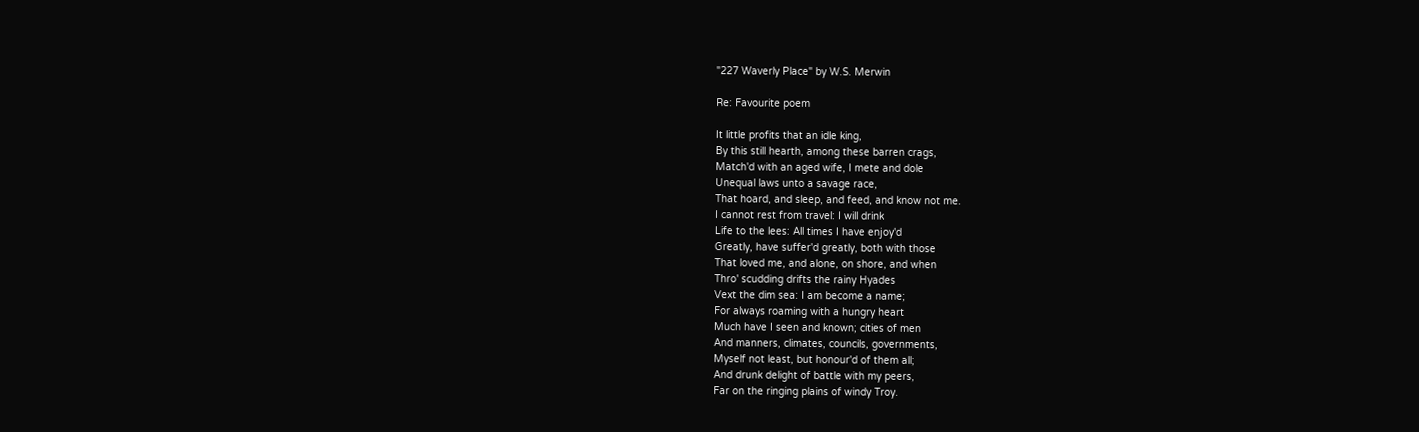"227 Waverly Place" by W.S. Merwin

Re: Favourite poem

It little profits that an idle king,
By this still hearth, among these barren crags,
Match'd with an aged wife, I mete and dole
Unequal laws unto a savage race,
That hoard, and sleep, and feed, and know not me.
I cannot rest from travel: I will drink
Life to the lees: All times I have enjoy'd
Greatly, have suffer'd greatly, both with those
That loved me, and alone, on shore, and when
Thro' scudding drifts the rainy Hyades
Vext the dim sea: I am become a name;
For always roaming with a hungry heart
Much have I seen and known; cities of men
And manners, climates, councils, governments,
Myself not least, but honour'd of them all;
And drunk delight of battle with my peers,
Far on the ringing plains of windy Troy.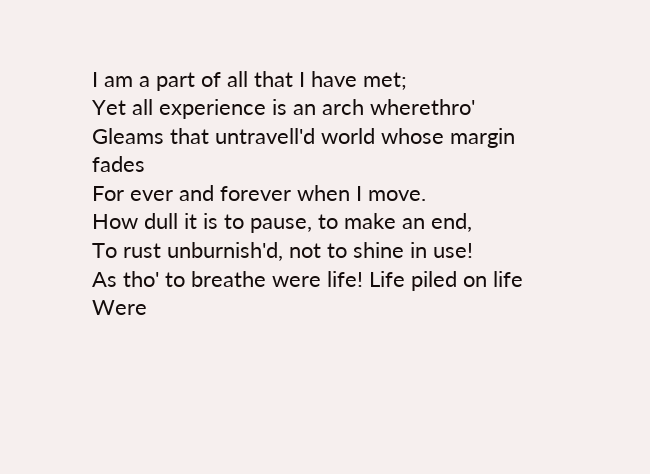I am a part of all that I have met;
Yet all experience is an arch wherethro'
Gleams that untravell'd world whose margin fades
For ever and forever when I move.
How dull it is to pause, to make an end,
To rust unburnish'd, not to shine in use!
As tho' to breathe were life! Life piled on life
Were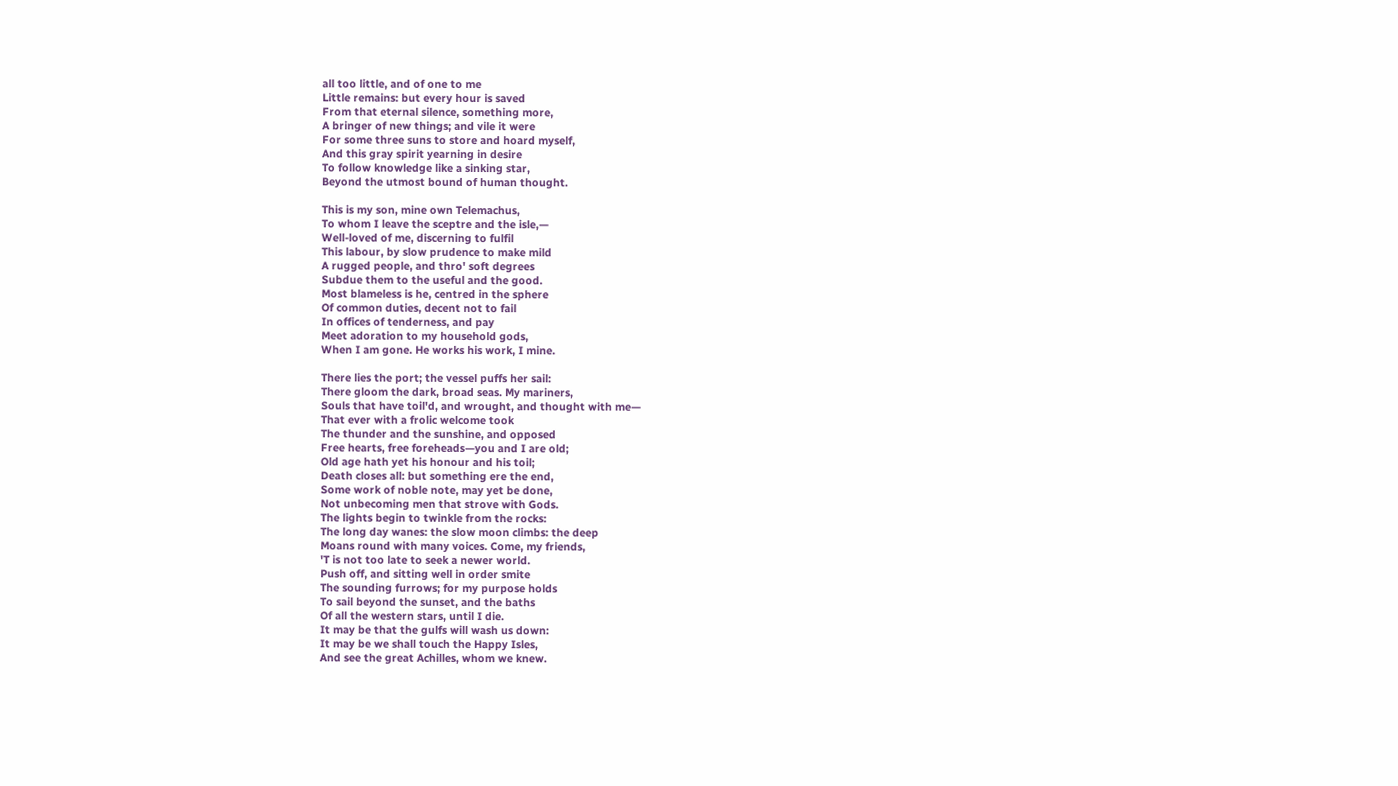all too little, and of one to me
Little remains: but every hour is saved
From that eternal silence, something more,
A bringer of new things; and vile it were
For some three suns to store and hoard myself,
And this gray spirit yearning in desire
To follow knowledge like a sinking star,
Beyond the utmost bound of human thought.

This is my son, mine own Telemachus,
To whom I leave the sceptre and the isle,—
Well-loved of me, discerning to fulfil
This labour, by slow prudence to make mild
A rugged people, and thro' soft degrees
Subdue them to the useful and the good.
Most blameless is he, centred in the sphere
Of common duties, decent not to fail
In offices of tenderness, and pay
Meet adoration to my household gods,
When I am gone. He works his work, I mine.

There lies the port; the vessel puffs her sail:
There gloom the dark, broad seas. My mariners,
Souls that have toil'd, and wrought, and thought with me—
That ever with a frolic welcome took
The thunder and the sunshine, and opposed
Free hearts, free foreheads—you and I are old;
Old age hath yet his honour and his toil;
Death closes all: but something ere the end,
Some work of noble note, may yet be done,
Not unbecoming men that strove with Gods.
The lights begin to twinkle from the rocks:
The long day wanes: the slow moon climbs: the deep
Moans round with many voices. Come, my friends,
'T is not too late to seek a newer world.
Push off, and sitting well in order smite
The sounding furrows; for my purpose holds
To sail beyond the sunset, and the baths
Of all the western stars, until I die.
It may be that the gulfs will wash us down:
It may be we shall touch the Happy Isles,
And see the great Achilles, whom we knew.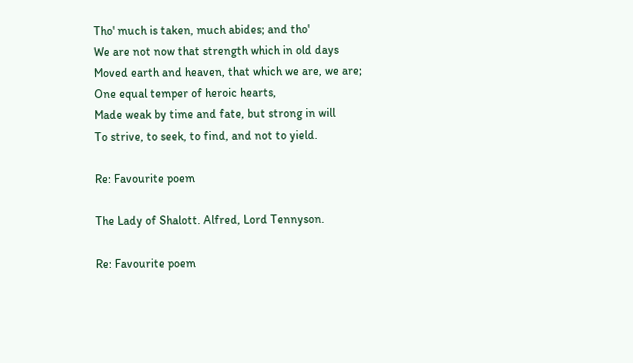Tho' much is taken, much abides; and tho'
We are not now that strength which in old days
Moved earth and heaven, that which we are, we are;
One equal temper of heroic hearts,
Made weak by time and fate, but strong in will
To strive, to seek, to find, and not to yield.

Re: Favourite poem

The Lady of Shalott. Alfred, Lord Tennyson.

Re: Favourite poem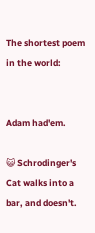The shortest poem in the world:


Adam had'em.

😺 Schrodinger's Cat walks into a bar, and doesn't.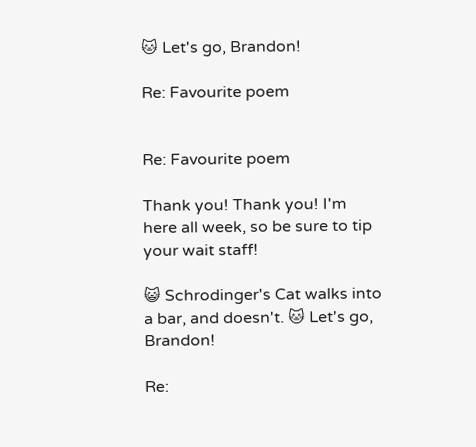🐱 Let's go, Brandon!

Re: Favourite poem


Re: Favourite poem

Thank you! Thank you! I'm here all week, so be sure to tip your wait staff!

😺 Schrodinger's Cat walks into a bar, and doesn't. 🐱 Let's go, Brandon!

Re: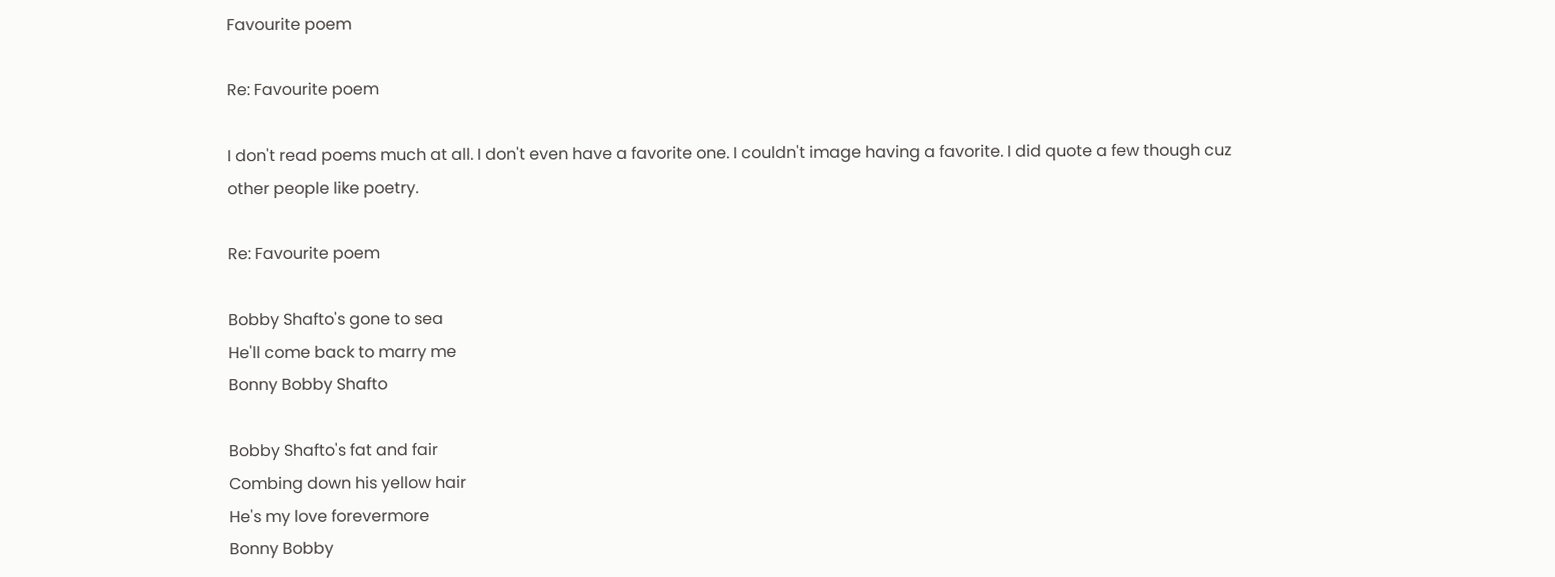Favourite poem

Re: Favourite poem

I don't read poems much at all. I don't even have a favorite one. I couldn't image having a favorite. I did quote a few though cuz other people like poetry.

Re: Favourite poem

Bobby Shafto's gone to sea
He'll come back to marry me
Bonny Bobby Shafto

Bobby Shafto's fat and fair
Combing down his yellow hair
He's my love forevermore
Bonny Bobby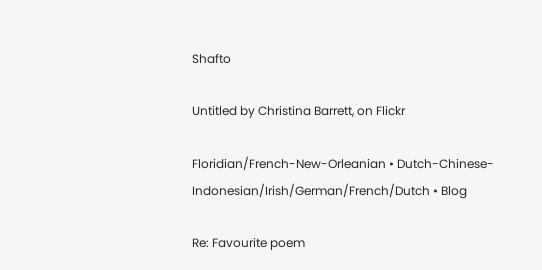Shafto

Untitled by Christina Barrett, on Flickr

Floridian/French-New-Orleanian • Dutch-Chinese-Indonesian/Irish/German/French/Dutch • Blog

Re: Favourite poem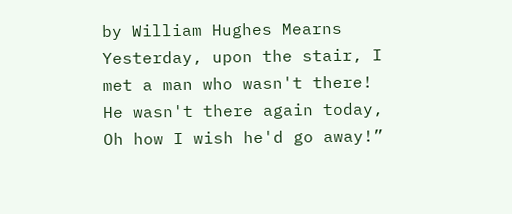by William Hughes Mearns
Yesterday, upon the stair, I met a man who wasn't there! He wasn't there again today, Oh how I wish he'd go away!”